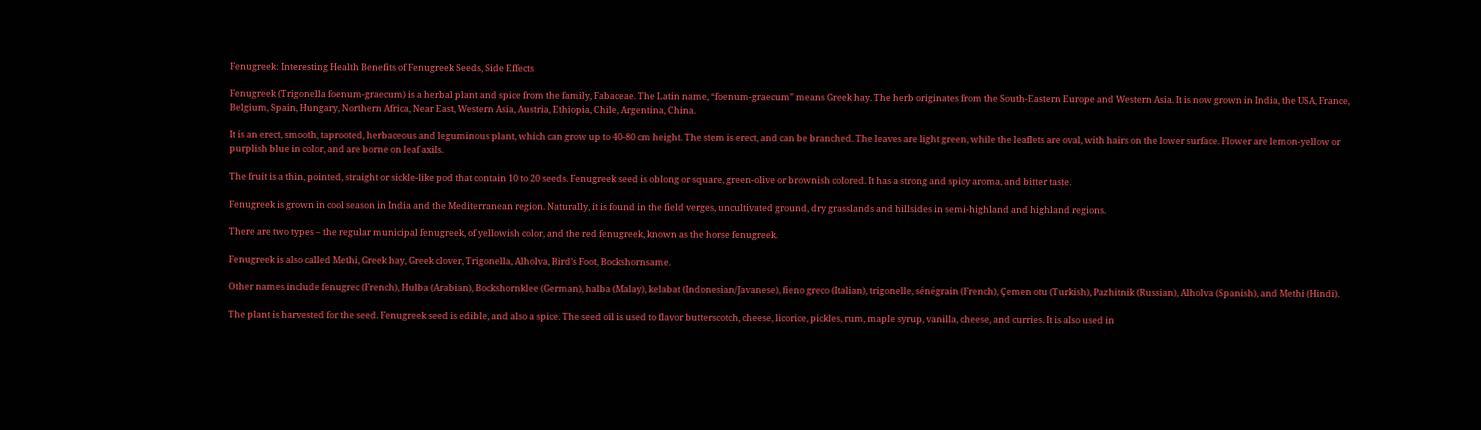Fenugreek: Interesting Health Benefits of Fenugreek Seeds, Side Effects

Fenugreek (Trigonella foenum-graecum) is a herbal plant and spice from the family, Fabaceae. The Latin name, “foenum-graecum” means Greek hay. The herb originates from the South-Eastern Europe and Western Asia. It is now grown in India, the USA, France, Belgium, Spain, Hungary, Northern Africa, Near East, Western Asia, Austria, Ethiopia, Chile, Argentina, China.

It is an erect, smooth, taprooted, herbaceous and leguminous plant, which can grow up to 40-80 cm height. The stem is erect, and can be branched. The leaves are light green, while the leaflets are oval, with hairs on the lower surface. Flower are lemon-yellow or purplish blue in color, and are borne on leaf axils.

The fruit is a thin, pointed, straight or sickle-like pod that contain 10 to 20 seeds. Fenugreek seed is oblong or square, green-olive or brownish colored. It has a strong and spicy aroma, and bitter taste.

Fenugreek is grown in cool season in India and the Mediterranean region. Naturally, it is found in the field verges, uncultivated ground, dry grasslands and hillsides in semi-highland and highland regions.

There are two types – the regular municipal fenugreek, of yellowish color, and the red fenugreek, known as the horse fenugreek.

Fenugreek is also called Methi, Greek hay, Greek clover, Trigonella, Alholva, Bird’s Foot, Bockshornsame.

Other names include fenugrec (French), Hulba (Arabian), Bockshornklee (German), halba (Malay), kelabat (Indonesian/Javanese), fieno greco (Italian), trigonelle, sénégrain (French), Çemen otu (Turkish), Pazhitnik (Russian), Alholva (Spanish), and Methi (Hindi).

The plant is harvested for the seed. Fenugreek seed is edible, and also a spice. The seed oil is used to flavor butterscotch, cheese, licorice, pickles, rum, maple syrup, vanilla, cheese, and curries. It is also used in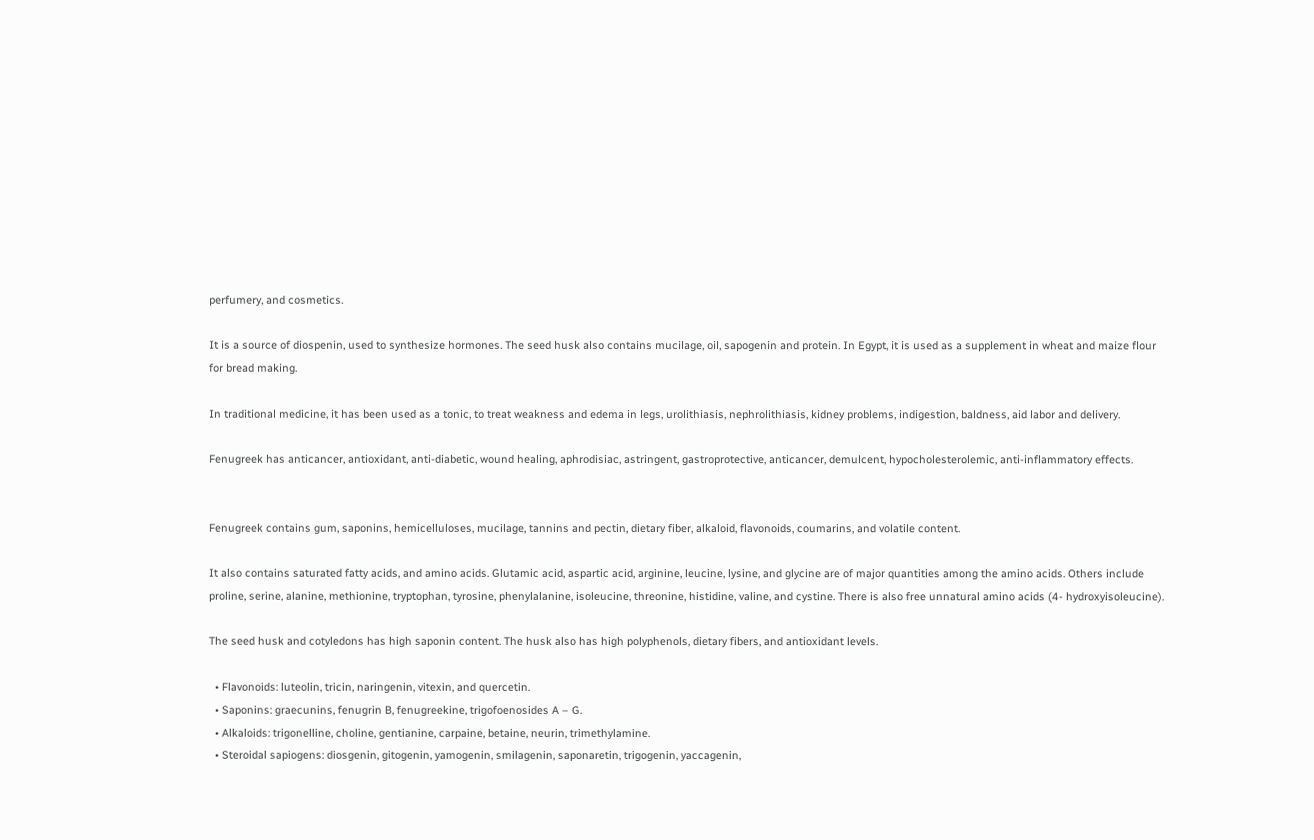perfumery, and cosmetics.

It is a source of diospenin, used to synthesize hormones. The seed husk also contains mucilage, oil, sapogenin and protein. In Egypt, it is used as a supplement in wheat and maize flour for bread making.

In traditional medicine, it has been used as a tonic, to treat weakness and edema in legs, urolithiasis, nephrolithiasis, kidney problems, indigestion, baldness, aid labor and delivery.

Fenugreek has anticancer, antioxidant, anti-diabetic, wound healing, aphrodisiac, astringent, gastroprotective, anticancer, demulcent, hypocholesterolemic, anti-inflammatory effects.


Fenugreek contains gum, saponins, hemicelluloses, mucilage, tannins and pectin, dietary fiber, alkaloid, flavonoids, coumarins, and volatile content.

It also contains saturated fatty acids, and amino acids. Glutamic acid, aspartic acid, arginine, leucine, lysine, and glycine are of major quantities among the amino acids. Others include proline, serine, alanine, methionine, tryptophan, tyrosine, phenylalanine, isoleucine, threonine, histidine, valine, and cystine. There is also free unnatural amino acids (4- hydroxyisoleucine).

The seed husk and cotyledons has high saponin content. The husk also has high polyphenols, dietary fibers, and antioxidant levels.

  • Flavonoids: luteolin, tricin, naringenin, vitexin, and quercetin.
  • Saponins: graecunins, fenugrin B, fenugreekine, trigofoenosides A – G.
  • Alkaloids: trigonelline, choline, gentianine, carpaine, betaine, neurin, trimethylamine.
  • Steroidal sapiogens: diosgenin, gitogenin, yamogenin, smilagenin, saponaretin, trigogenin, yaccagenin,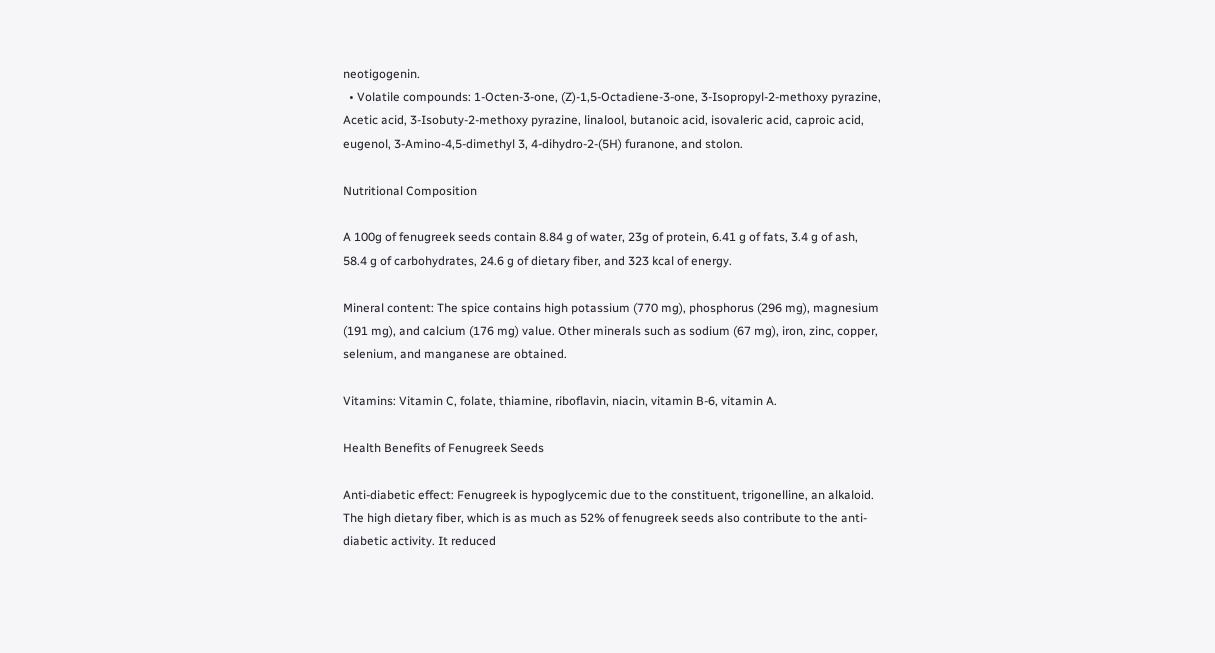neotigogenin.
  • Volatile compounds: 1-Octen-3-one, (Z)-1,5-Octadiene-3-one, 3-Isopropyl-2-methoxy pyrazine, Acetic acid, 3-Isobuty-2-methoxy pyrazine, linalool, butanoic acid, isovaleric acid, caproic acid, eugenol, 3-Amino-4,5-dimethyl 3, 4-dihydro-2-(5H) furanone, and stolon.

Nutritional Composition

A 100g of fenugreek seeds contain 8.84 g of water, 23g of protein, 6.41 g of fats, 3.4 g of ash, 58.4 g of carbohydrates, 24.6 g of dietary fiber, and 323 kcal of energy.

Mineral content: The spice contains high potassium (770 mg), phosphorus (296 mg), magnesium (191 mg), and calcium (176 mg) value. Other minerals such as sodium (67 mg), iron, zinc, copper, selenium, and manganese are obtained.

Vitamins: Vitamin C, folate, thiamine, riboflavin, niacin, vitamin B-6, vitamin A.

Health Benefits of Fenugreek Seeds

Anti-diabetic effect: Fenugreek is hypoglycemic due to the constituent, trigonelline, an alkaloid. The high dietary fiber, which is as much as 52% of fenugreek seeds also contribute to the anti-diabetic activity. It reduced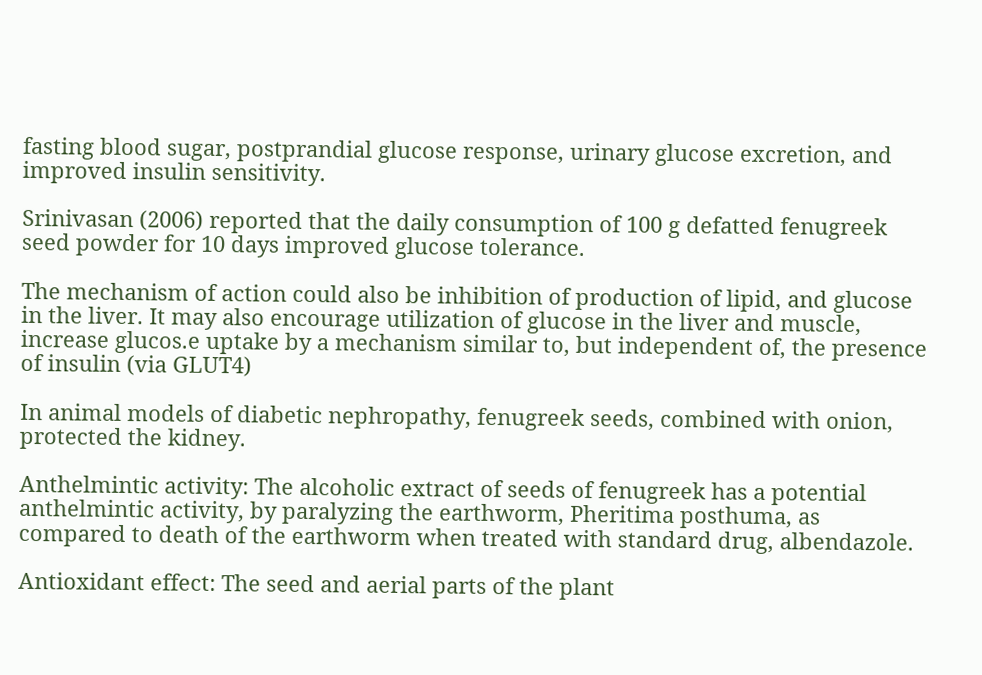fasting blood sugar, postprandial glucose response, urinary glucose excretion, and improved insulin sensitivity.

Srinivasan (2006) reported that the daily consumption of 100 g defatted fenugreek seed powder for 10 days improved glucose tolerance.

The mechanism of action could also be inhibition of production of lipid, and glucose in the liver. It may also encourage utilization of glucose in the liver and muscle, increase glucos.e uptake by a mechanism similar to, but independent of, the presence of insulin (via GLUT4)

In animal models of diabetic nephropathy, fenugreek seeds, combined with onion, protected the kidney.

Anthelmintic activity: The alcoholic extract of seeds of fenugreek has a potential anthelmintic activity, by paralyzing the earthworm, Pheritima posthuma, as compared to death of the earthworm when treated with standard drug, albendazole.

Antioxidant effect: The seed and aerial parts of the plant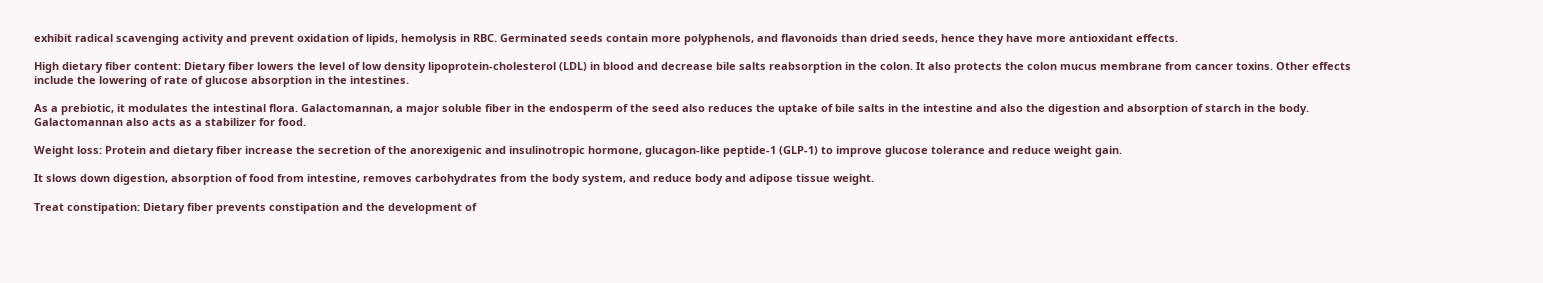exhibit radical scavenging activity and prevent oxidation of lipids, hemolysis in RBC. Germinated seeds contain more polyphenols, and flavonoids than dried seeds, hence they have more antioxidant effects.

High dietary fiber content: Dietary fiber lowers the level of low density lipoprotein-cholesterol (LDL) in blood and decrease bile salts reabsorption in the colon. It also protects the colon mucus membrane from cancer toxins. Other effects include the lowering of rate of glucose absorption in the intestines.

As a prebiotic, it modulates the intestinal flora. Galactomannan, a major soluble fiber in the endosperm of the seed also reduces the uptake of bile salts in the intestine and also the digestion and absorption of starch in the body. Galactomannan also acts as a stabilizer for food.

Weight loss: Protein and dietary fiber increase the secretion of the anorexigenic and insulinotropic hormone, glucagon-like peptide-1 (GLP-1) to improve glucose tolerance and reduce weight gain.

It slows down digestion, absorption of food from intestine, removes carbohydrates from the body system, and reduce body and adipose tissue weight.

Treat constipation: Dietary fiber prevents constipation and the development of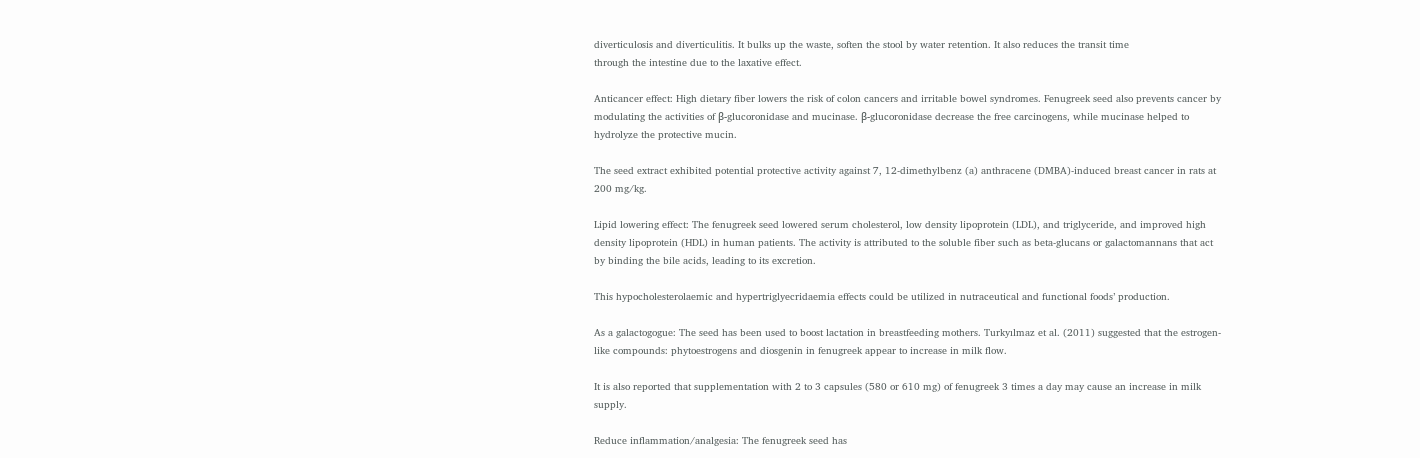diverticulosis and diverticulitis. It bulks up the waste, soften the stool by water retention. It also reduces the transit time
through the intestine due to the laxative effect.

Anticancer effect: High dietary fiber lowers the risk of colon cancers and irritable bowel syndromes. Fenugreek seed also prevents cancer by modulating the activities of β-glucoronidase and mucinase. β-glucoronidase decrease the free carcinogens, while mucinase helped to hydrolyze the protective mucin.

The seed extract exhibited potential protective activity against 7, 12-dimethylbenz (a) anthracene (DMBA)-induced breast cancer in rats at 200 mg/kg.

Lipid lowering effect: The fenugreek seed lowered serum cholesterol, low density lipoprotein (LDL), and triglyceride, and improved high density lipoprotein (HDL) in human patients. The activity is attributed to the soluble fiber such as beta-glucans or galactomannans that act by binding the bile acids, leading to its excretion.

This hypocholesterolaemic and hypertriglyecridaemia effects could be utilized in nutraceutical and functional foods’ production.

As a galactogogue: The seed has been used to boost lactation in breastfeeding mothers. Turkyılmaz et al. (2011) suggested that the estrogen-like compounds: phytoestrogens and diosgenin in fenugreek appear to increase in milk flow.

It is also reported that supplementation with 2 to 3 capsules (580 or 610 mg) of fenugreek 3 times a day may cause an increase in milk supply.

Reduce inflammation/analgesia: The fenugreek seed has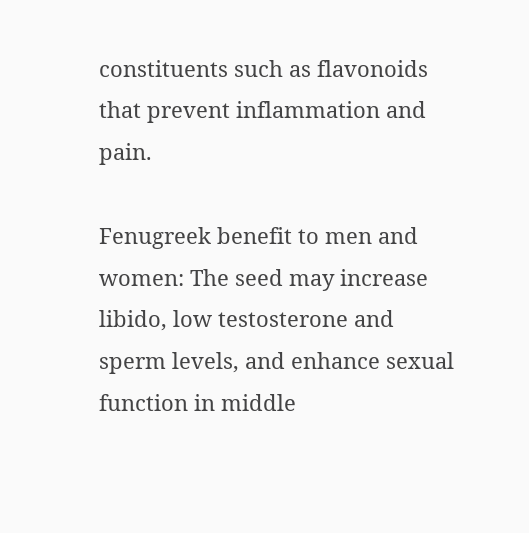constituents such as flavonoids that prevent inflammation and pain.

Fenugreek benefit to men and women: The seed may increase libido, low testosterone and sperm levels, and enhance sexual function in middle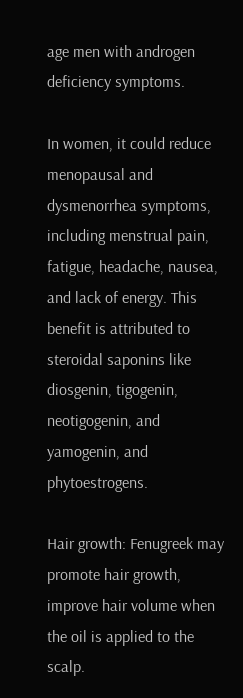age men with androgen deficiency symptoms.

In women, it could reduce menopausal and dysmenorrhea symptoms, including menstrual pain, fatigue, headache, nausea, and lack of energy. This benefit is attributed to steroidal saponins like diosgenin, tigogenin, neotigogenin, and yamogenin, and phytoestrogens.

Hair growth: Fenugreek may promote hair growth, improve hair volume when the oil is applied to the scalp.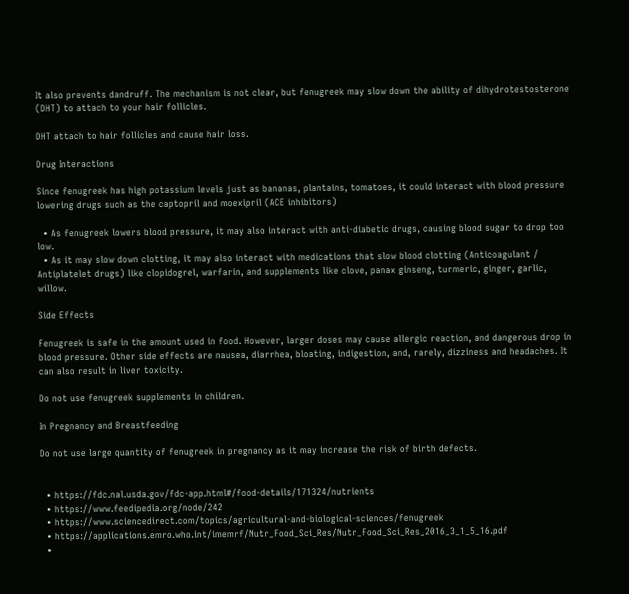It also prevents dandruff. The mechanism is not clear, but fenugreek may slow down the ability of dihydrotestosterone (DHT) to attach to your hair follicles.

DHT attach to hair follicles and cause hair loss.

Drug Interactions

Since fenugreek has high potassium levels just as bananas, plantains, tomatoes, it could interact with blood pressure lowering drugs such as the captopril and moexipril (ACE inhibitors)

  • As fenugreek lowers blood pressure, it may also interact with anti-diabetic drugs, causing blood sugar to drop too low.
  • As it may slow down clotting, it may also interact with medications that slow blood clotting (Anticoagulant / Antiplatelet drugs) like clopidogrel, warfarin, and supplements like clove, panax ginseng, turmeric, ginger, garlic, willow.

Side Effects

Fenugreek is safe in the amount used in food. However, larger doses may cause allergic reaction, and dangerous drop in blood pressure. Other side effects are nausea, diarrhea, bloating, indigestion, and, rarely, dizziness and headaches. It can also result in liver toxicity.

Do not use fenugreek supplements in children.

In Pregnancy and Breastfeeding

Do not use large quantity of fenugreek in pregnancy as it may increase the risk of birth defects.


  • https://fdc.nal.usda.gov/fdc-app.html#/food-details/171324/nutrients
  • https://www.feedipedia.org/node/242
  • https://www.sciencedirect.com/topics/agricultural-and-biological-sciences/fenugreek
  • https://applications.emro.who.int/imemrf/Nutr_Food_Sci_Res/Nutr_Food_Sci_Res_2016_3_1_5_16.pdf
  •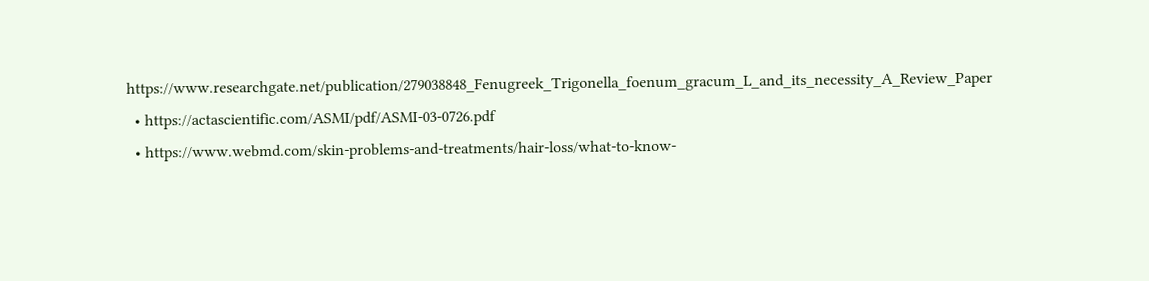https://www.researchgate.net/publication/279038848_Fenugreek_Trigonella_foenum_gracum_L_and_its_necessity_A_Review_Paper
  • https://actascientific.com/ASMI/pdf/ASMI-03-0726.pdf
  • https://www.webmd.com/skin-problems-and-treatments/hair-loss/what-to-know-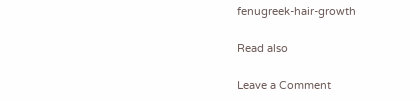fenugreek-hair-growth

Read also

Leave a Comment